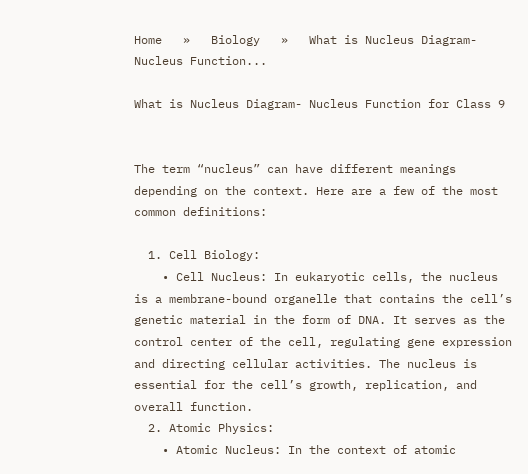Home   »   Biology   »   What is Nucleus Diagram- Nucleus Function...

What is Nucleus Diagram- Nucleus Function for Class 9


The term “nucleus” can have different meanings depending on the context. Here are a few of the most common definitions:

  1. Cell Biology:
    • Cell Nucleus: In eukaryotic cells, the nucleus is a membrane-bound organelle that contains the cell’s genetic material in the form of DNA. It serves as the control center of the cell, regulating gene expression and directing cellular activities. The nucleus is essential for the cell’s growth, replication, and overall function.
  2. Atomic Physics:
    • Atomic Nucleus: In the context of atomic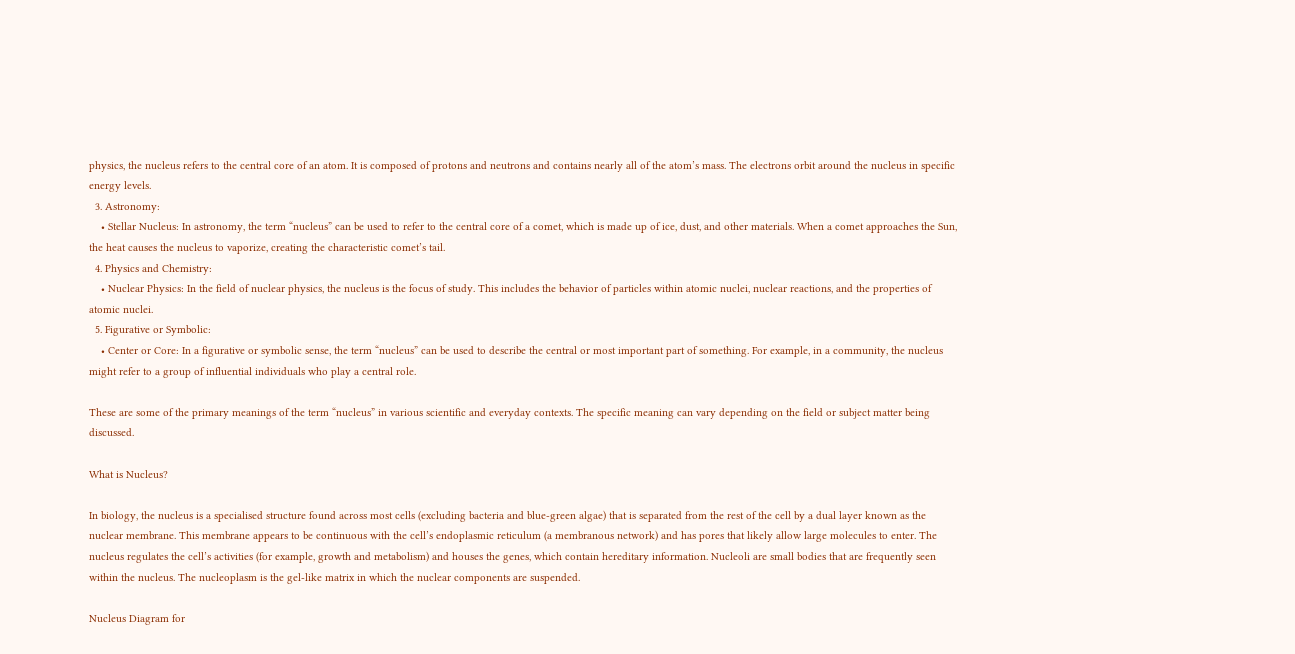physics, the nucleus refers to the central core of an atom. It is composed of protons and neutrons and contains nearly all of the atom’s mass. The electrons orbit around the nucleus in specific energy levels.
  3. Astronomy:
    • Stellar Nucleus: In astronomy, the term “nucleus” can be used to refer to the central core of a comet, which is made up of ice, dust, and other materials. When a comet approaches the Sun, the heat causes the nucleus to vaporize, creating the characteristic comet’s tail.
  4. Physics and Chemistry:
    • Nuclear Physics: In the field of nuclear physics, the nucleus is the focus of study. This includes the behavior of particles within atomic nuclei, nuclear reactions, and the properties of atomic nuclei.
  5. Figurative or Symbolic:
    • Center or Core: In a figurative or symbolic sense, the term “nucleus” can be used to describe the central or most important part of something. For example, in a community, the nucleus might refer to a group of influential individuals who play a central role.

These are some of the primary meanings of the term “nucleus” in various scientific and everyday contexts. The specific meaning can vary depending on the field or subject matter being discussed.

What is Nucleus?

In biology, the nucleus is a specialised structure found across most cells (excluding bacteria and blue-green algae) that is separated from the rest of the cell by a dual layer known as the nuclear membrane. This membrane appears to be continuous with the cell’s endoplasmic reticulum (a membranous network) and has pores that likely allow large molecules to enter. The nucleus regulates the cell’s activities (for example, growth and metabolism) and houses the genes, which contain hereditary information. Nucleoli are small bodies that are frequently seen within the nucleus. The nucleoplasm is the gel-like matrix in which the nuclear components are suspended.

Nucleus Diagram for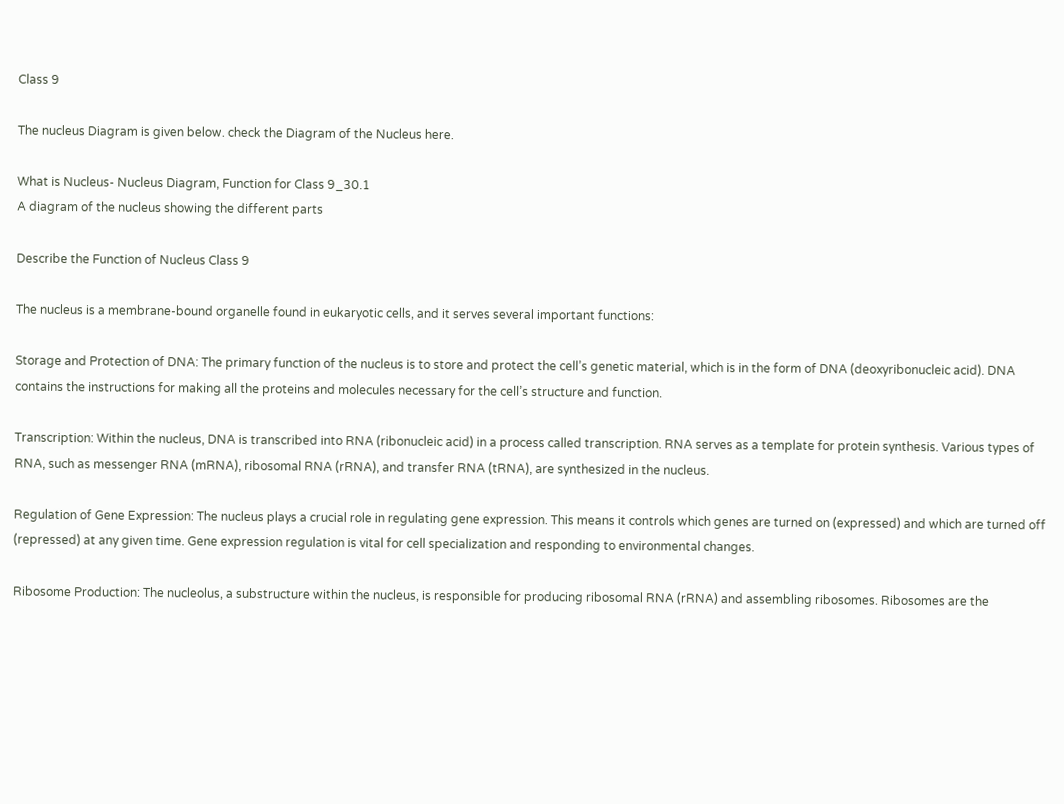Class 9

The nucleus Diagram is given below. check the Diagram of the Nucleus here.

What is Nucleus- Nucleus Diagram, Function for Class 9_30.1
A diagram of the nucleus showing the different parts

Describe the Function of Nucleus Class 9

The nucleus is a membrane-bound organelle found in eukaryotic cells, and it serves several important functions:

Storage and Protection of DNA: The primary function of the nucleus is to store and protect the cell’s genetic material, which is in the form of DNA (deoxyribonucleic acid). DNA contains the instructions for making all the proteins and molecules necessary for the cell’s structure and function.

Transcription: Within the nucleus, DNA is transcribed into RNA (ribonucleic acid) in a process called transcription. RNA serves as a template for protein synthesis. Various types of RNA, such as messenger RNA (mRNA), ribosomal RNA (rRNA), and transfer RNA (tRNA), are synthesized in the nucleus.

Regulation of Gene Expression: The nucleus plays a crucial role in regulating gene expression. This means it controls which genes are turned on (expressed) and which are turned off (repressed) at any given time. Gene expression regulation is vital for cell specialization and responding to environmental changes.

Ribosome Production: The nucleolus, a substructure within the nucleus, is responsible for producing ribosomal RNA (rRNA) and assembling ribosomes. Ribosomes are the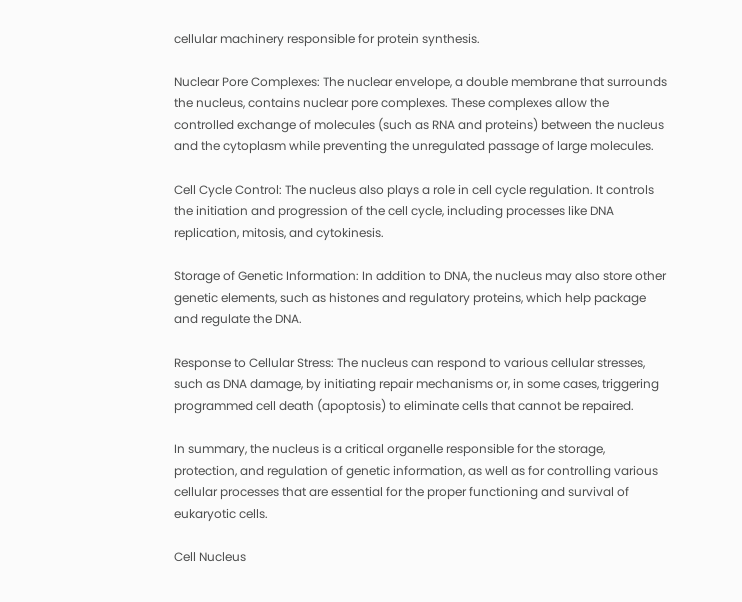cellular machinery responsible for protein synthesis.

Nuclear Pore Complexes: The nuclear envelope, a double membrane that surrounds the nucleus, contains nuclear pore complexes. These complexes allow the controlled exchange of molecules (such as RNA and proteins) between the nucleus and the cytoplasm while preventing the unregulated passage of large molecules.

Cell Cycle Control: The nucleus also plays a role in cell cycle regulation. It controls the initiation and progression of the cell cycle, including processes like DNA replication, mitosis, and cytokinesis.

Storage of Genetic Information: In addition to DNA, the nucleus may also store other genetic elements, such as histones and regulatory proteins, which help package and regulate the DNA.

Response to Cellular Stress: The nucleus can respond to various cellular stresses, such as DNA damage, by initiating repair mechanisms or, in some cases, triggering programmed cell death (apoptosis) to eliminate cells that cannot be repaired.

In summary, the nucleus is a critical organelle responsible for the storage, protection, and regulation of genetic information, as well as for controlling various cellular processes that are essential for the proper functioning and survival of eukaryotic cells.

Cell Nucleus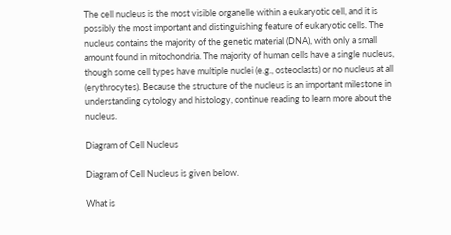The cell nucleus is the most visible organelle within a eukaryotic cell, and it is possibly the most important and distinguishing feature of eukaryotic cells. The nucleus contains the majority of the genetic material (DNA), with only a small amount found in mitochondria. The majority of human cells have a single nucleus, though some cell types have multiple nuclei (e.g., osteoclasts) or no nucleus at all (erythrocytes). Because the structure of the nucleus is an important milestone in understanding cytology and histology, continue reading to learn more about the nucleus.

Diagram of Cell Nucleus

Diagram of Cell Nucleus is given below.

What is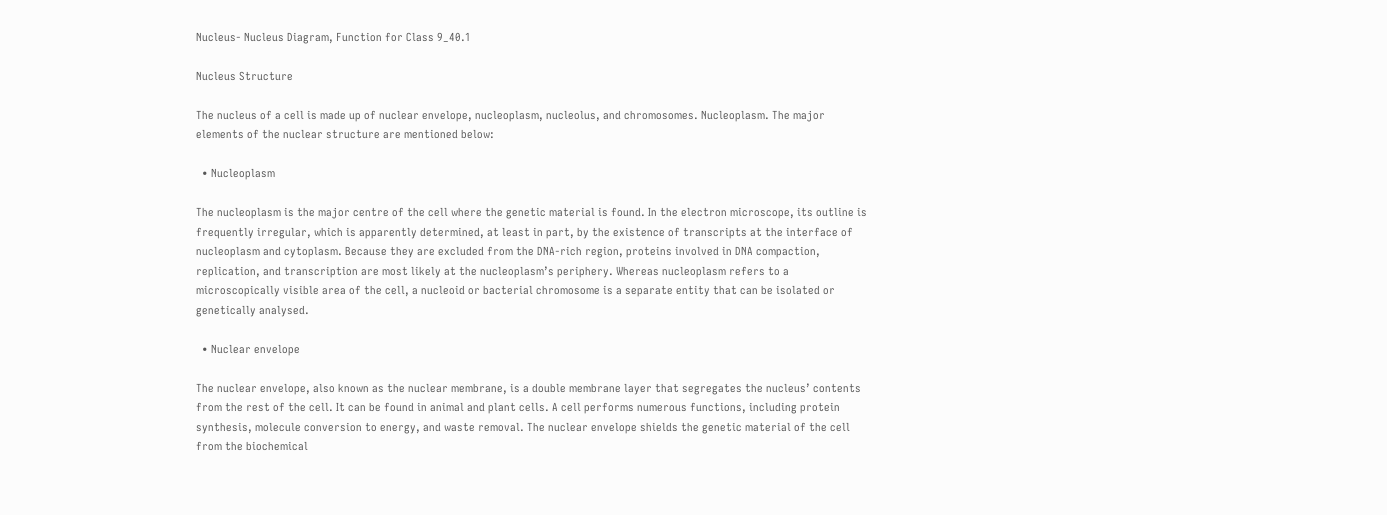Nucleus- Nucleus Diagram, Function for Class 9_40.1

Nucleus Structure

The nucleus of a cell is made up of nuclear envelope, nucleoplasm, nucleolus, and chromosomes. Nucleoplasm. The major elements of the nuclear structure are mentioned below:

  • Nucleoplasm

The nucleoplasm is the major centre of the cell where the genetic material is found. In the electron microscope, its outline is frequently irregular, which is apparently determined, at least in part, by the existence of transcripts at the interface of nucleoplasm and cytoplasm. Because they are excluded from the DNA-rich region, proteins involved in DNA compaction, replication, and transcription are most likely at the nucleoplasm’s periphery. Whereas nucleoplasm refers to a microscopically visible area of the cell, a nucleoid or bacterial chromosome is a separate entity that can be isolated or genetically analysed.

  • Nuclear envelope

The nuclear envelope, also known as the nuclear membrane, is a double membrane layer that segregates the nucleus’ contents from the rest of the cell. It can be found in animal and plant cells. A cell performs numerous functions, including protein synthesis, molecule conversion to energy, and waste removal. The nuclear envelope shields the genetic material of the cell from the biochemical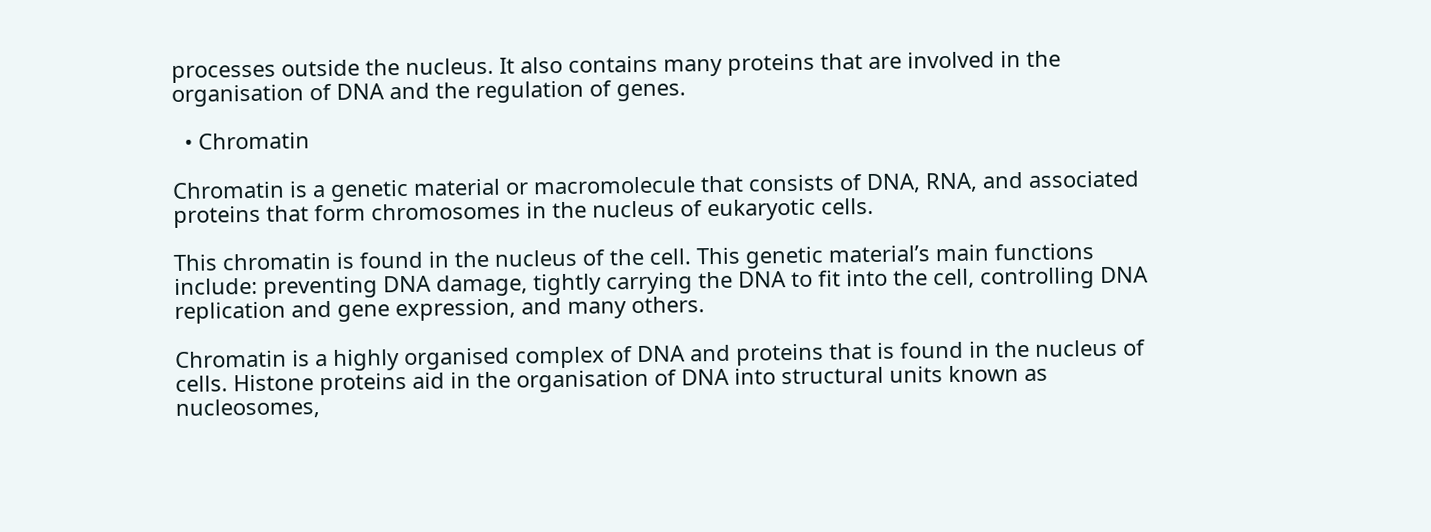processes outside the nucleus. It also contains many proteins that are involved in the organisation of DNA and the regulation of genes.

  • Chromatin

Chromatin is a genetic material or macromolecule that consists of DNA, RNA, and associated proteins that form chromosomes in the nucleus of eukaryotic cells.

This chromatin is found in the nucleus of the cell. This genetic material’s main functions include: preventing DNA damage, tightly carrying the DNA to fit into the cell, controlling DNA replication and gene expression, and many others.

Chromatin is a highly organised complex of DNA and proteins that is found in the nucleus of cells. Histone proteins aid in the organisation of DNA into structural units known as nucleosomes,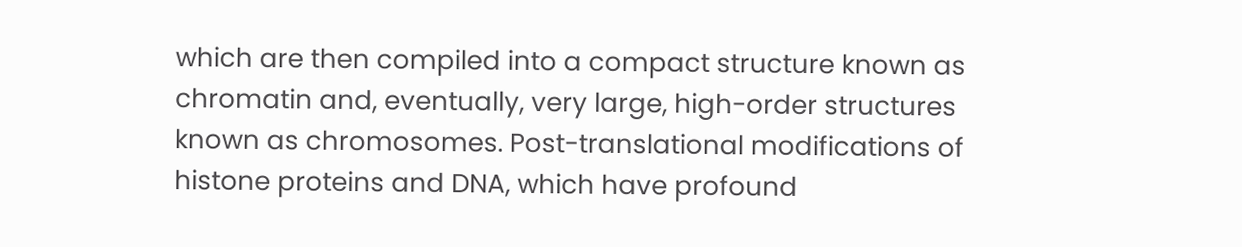which are then compiled into a compact structure known as chromatin and, eventually, very large, high-order structures known as chromosomes. Post-translational modifications of histone proteins and DNA, which have profound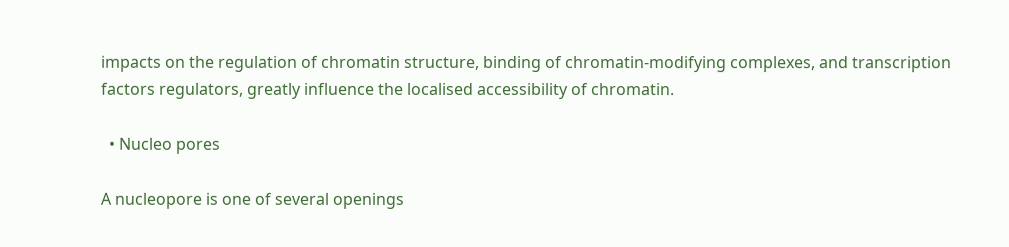impacts on the regulation of chromatin structure, binding of chromatin-modifying complexes, and transcription factors regulators, greatly influence the localised accessibility of chromatin.

  • Nucleo pores

A nucleopore is one of several openings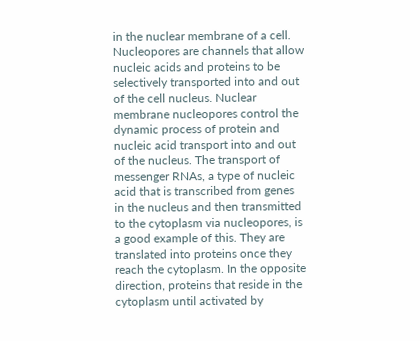in the nuclear membrane of a cell. Nucleopores are channels that allow nucleic acids and proteins to be selectively transported into and out of the cell nucleus. Nuclear membrane nucleopores control the dynamic process of protein and nucleic acid transport into and out of the nucleus. The transport of messenger RNAs, a type of nucleic acid that is transcribed from genes in the nucleus and then transmitted to the cytoplasm via nucleopores, is a good example of this. They are translated into proteins once they reach the cytoplasm. In the opposite direction, proteins that reside in the cytoplasm until activated by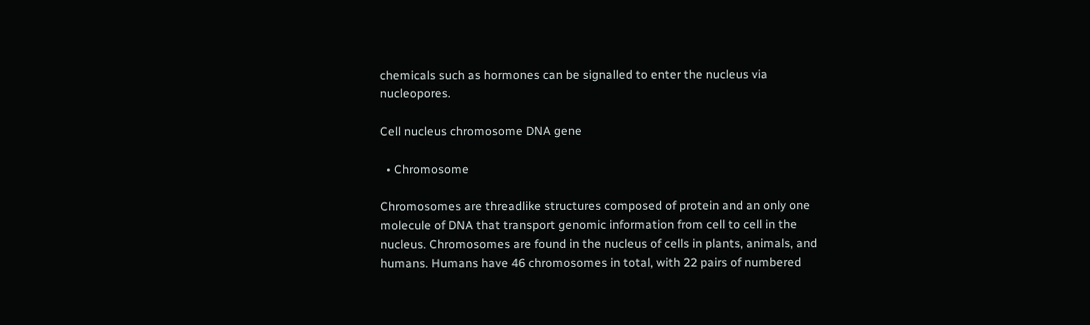chemicals such as hormones can be signalled to enter the nucleus via nucleopores.

Cell nucleus chromosome DNA gene

  • Chromosome

Chromosomes are threadlike structures composed of protein and an only one molecule of DNA that transport genomic information from cell to cell in the nucleus. Chromosomes are found in the nucleus of cells in plants, animals, and humans. Humans have 46 chromosomes in total, with 22 pairs of numbered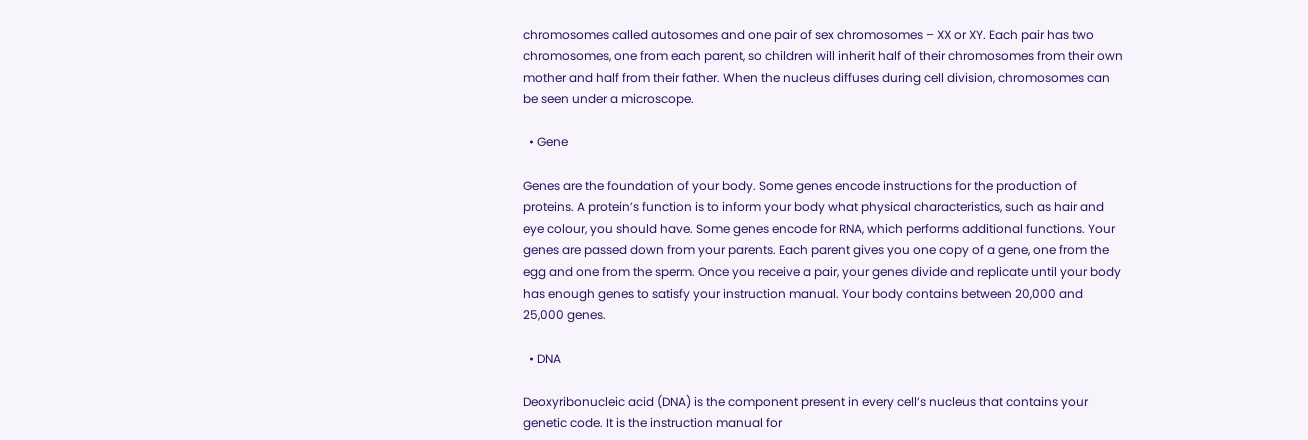chromosomes called autosomes and one pair of sex chromosomes – XX or XY. Each pair has two chromosomes, one from each parent, so children will inherit half of their chromosomes from their own mother and half from their father. When the nucleus diffuses during cell division, chromosomes can be seen under a microscope.

  • Gene

Genes are the foundation of your body. Some genes encode instructions for the production of proteins. A protein’s function is to inform your body what physical characteristics, such as hair and eye colour, you should have. Some genes encode for RNA, which performs additional functions. Your genes are passed down from your parents. Each parent gives you one copy of a gene, one from the egg and one from the sperm. Once you receive a pair, your genes divide and replicate until your body has enough genes to satisfy your instruction manual. Your body contains between 20,000 and 25,000 genes.

  • DNA

Deoxyribonucleic acid (DNA) is the component present in every cell’s nucleus that contains your genetic code. It is the instruction manual for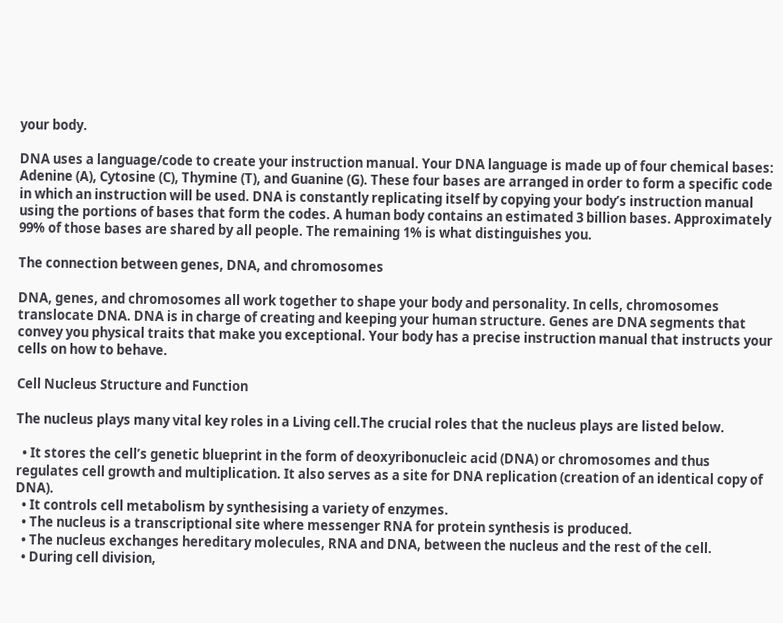your body.

DNA uses a language/code to create your instruction manual. Your DNA language is made up of four chemical bases: Adenine (A), Cytosine (C), Thymine (T), and Guanine (G). These four bases are arranged in order to form a specific code in which an instruction will be used. DNA is constantly replicating itself by copying your body’s instruction manual using the portions of bases that form the codes. A human body contains an estimated 3 billion bases. Approximately 99% of those bases are shared by all people. The remaining 1% is what distinguishes you.

The connection between genes, DNA, and chromosomes

DNA, genes, and chromosomes all work together to shape your body and personality. In cells, chromosomes translocate DNA. DNA is in charge of creating and keeping your human structure. Genes are DNA segments that convey you physical traits that make you exceptional. Your body has a precise instruction manual that instructs your cells on how to behave.

Cell Nucleus Structure and Function

The nucleus plays many vital key roles in a Living cell.The crucial roles that the nucleus plays are listed below.

  • It stores the cell’s genetic blueprint in the form of deoxyribonucleic acid (DNA) or chromosomes and thus regulates cell growth and multiplication. It also serves as a site for DNA replication (creation of an identical copy of DNA).
  • It controls cell metabolism by synthesising a variety of enzymes.
  • The nucleus is a transcriptional site where messenger RNA for protein synthesis is produced.
  • The nucleus exchanges hereditary molecules, RNA and DNA, between the nucleus and the rest of the cell.
  • During cell division,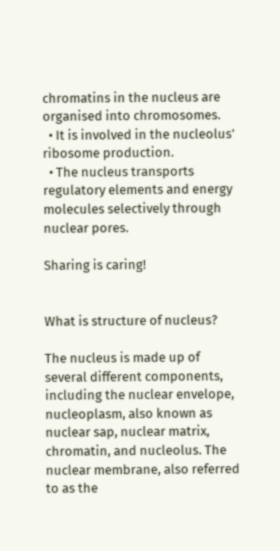chromatins in the nucleus are organised into chromosomes.
  • It is involved in the nucleolus’ ribosome production.
  • The nucleus transports regulatory elements and energy molecules selectively through nuclear pores.

Sharing is caring!


What is structure of nucleus?

The nucleus is made up of several different components, including the nuclear envelope, nucleoplasm, also known as nuclear sap, nuclear matrix, chromatin, and nucleolus. The nuclear membrane, also referred to as the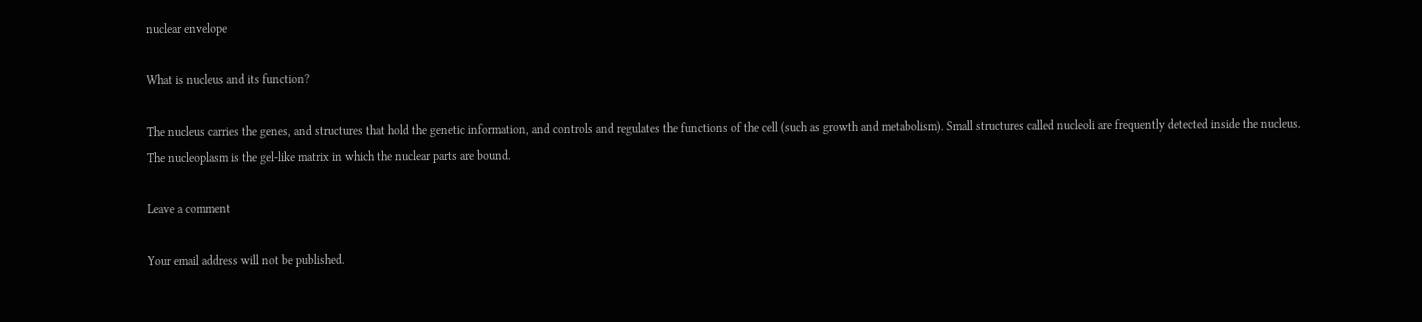nuclear envelope

What is nucleus and its function?

The nucleus carries the genes, and structures that hold the genetic information, and controls and regulates the functions of the cell (such as growth and metabolism). Small structures called nucleoli are frequently detected inside the nucleus. The nucleoplasm is the gel-like matrix in which the nuclear parts are bound.

Leave a comment

Your email address will not be published.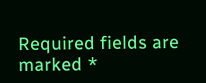Required fields are marked *